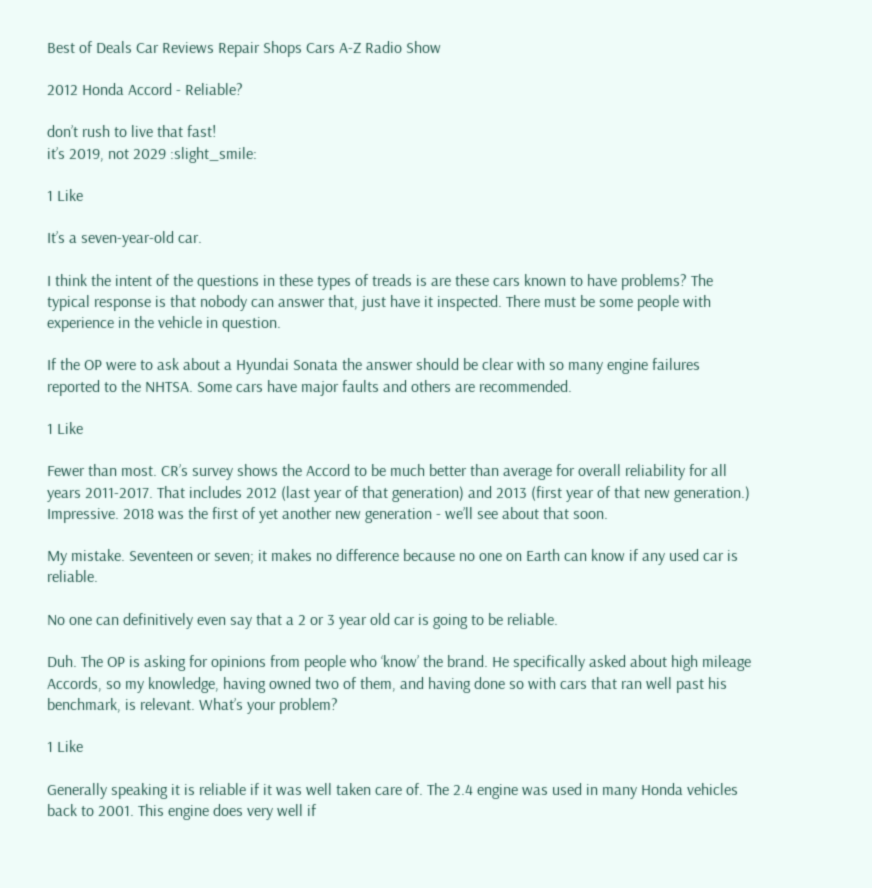Best of Deals Car Reviews Repair Shops Cars A-Z Radio Show

2012 Honda Accord - Reliable?

don’t rush to live that fast!
it’s 2019, not 2029 :slight_smile:

1 Like

It’s a seven-year-old car.

I think the intent of the questions in these types of treads is are these cars known to have problems? The typical response is that nobody can answer that, just have it inspected. There must be some people with experience in the vehicle in question.

If the OP were to ask about a Hyundai Sonata the answer should be clear with so many engine failures reported to the NHTSA. Some cars have major faults and others are recommended.

1 Like

Fewer than most. CR’s survey shows the Accord to be much better than average for overall reliability for all years 2011-2017. That includes 2012 (last year of that generation) and 2013 (first year of that new generation.) Impressive. 2018 was the first of yet another new generation - we’ll see about that soon.

My mistake. Seventeen or seven; it makes no difference because no one on Earth can know if any used car is reliable.

No one can definitively even say that a 2 or 3 year old car is going to be reliable.

Duh. The OP is asking for opinions from people who ‘know’ the brand. He specifically asked about high mileage Accords, so my knowledge, having owned two of them, and having done so with cars that ran well past his benchmark, is relevant. What’s your problem?

1 Like

Generally speaking it is reliable if it was well taken care of. The 2.4 engine was used in many Honda vehicles back to 2001. This engine does very well if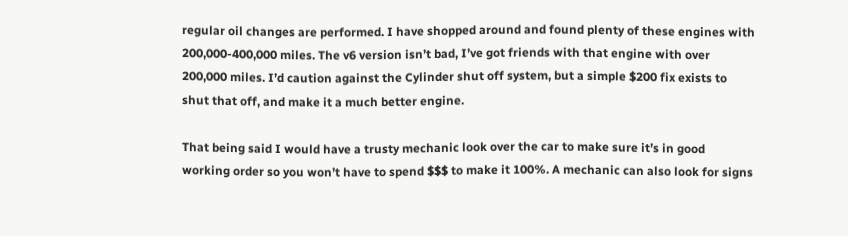regular oil changes are performed. I have shopped around and found plenty of these engines with 200,000-400,000 miles. The v6 version isn’t bad, I’ve got friends with that engine with over 200,000 miles. I’d caution against the Cylinder shut off system, but a simple $200 fix exists to shut that off, and make it a much better engine.

That being said I would have a trusty mechanic look over the car to make sure it’s in good working order so you won’t have to spend $$$ to make it 100%. A mechanic can also look for signs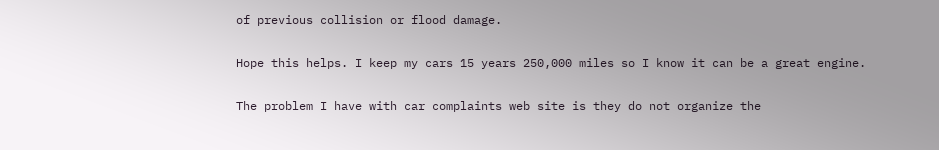of previous collision or flood damage.

Hope this helps. I keep my cars 15 years 250,000 miles so I know it can be a great engine.

The problem I have with car complaints web site is they do not organize the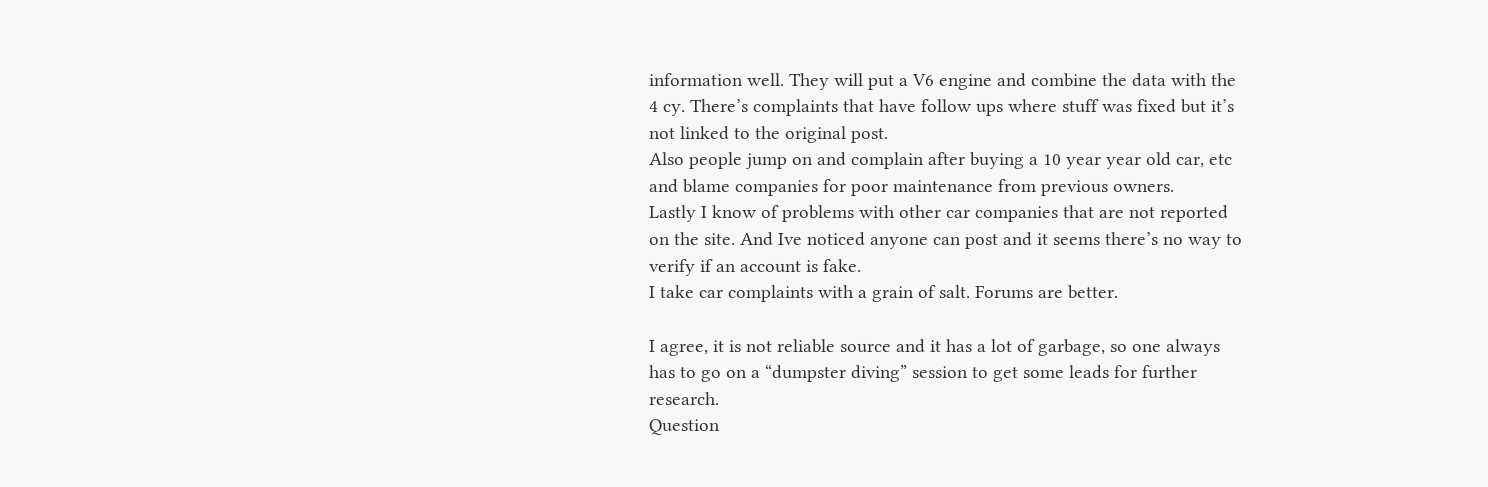information well. They will put a V6 engine and combine the data with the 4 cy. There’s complaints that have follow ups where stuff was fixed but it’s not linked to the original post.
Also people jump on and complain after buying a 10 year year old car, etc and blame companies for poor maintenance from previous owners.
Lastly I know of problems with other car companies that are not reported on the site. And Ive noticed anyone can post and it seems there’s no way to verify if an account is fake.
I take car complaints with a grain of salt. Forums are better.

I agree, it is not reliable source and it has a lot of garbage, so one always has to go on a “dumpster diving” session to get some leads for further research.
Question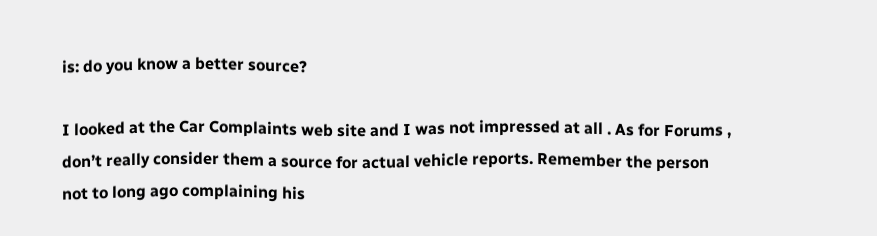is: do you know a better source?

I looked at the Car Complaints web site and I was not impressed at all . As for Forums , don’t really consider them a source for actual vehicle reports. Remember the person not to long ago complaining his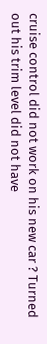cruise control did not work on his new car ? Turned out his trim level did not have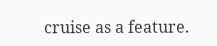cruise as a feature.